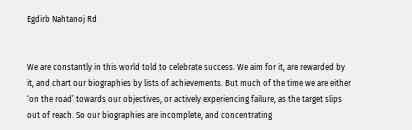Egdirb Nahtanoj Rd


We are constantly in this world told to celebrate success. We aim for it, are rewarded by it, and chart our biographies by lists of achievements. But much of the time we are either ‘on the road’ towards our objectives, or actively experiencing failure, as the target slips out of reach. So our biographies are incomplete, and concentrating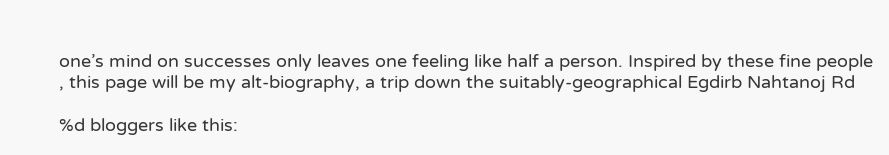one’s mind on successes only leaves one feeling like half a person. Inspired by these fine people , this page will be my alt-biography, a trip down the suitably-geographical Egdirb Nahtanoj Rd

%d bloggers like this: